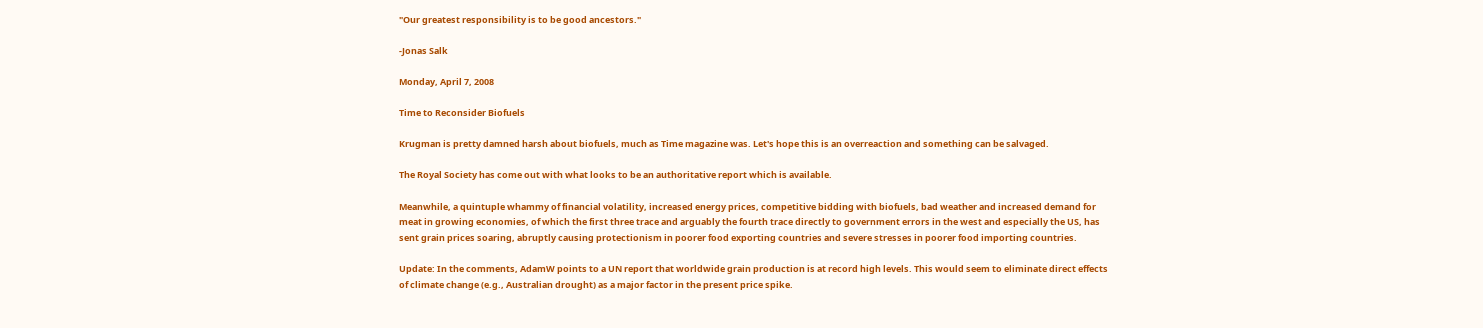"Our greatest responsibility is to be good ancestors."

-Jonas Salk

Monday, April 7, 2008

Time to Reconsider Biofuels

Krugman is pretty damned harsh about biofuels, much as Time magazine was. Let's hope this is an overreaction and something can be salvaged.

The Royal Society has come out with what looks to be an authoritative report which is available.

Meanwhile, a quintuple whammy of financial volatility, increased energy prices, competitive bidding with biofuels, bad weather and increased demand for meat in growing economies, of which the first three trace and arguably the fourth trace directly to government errors in the west and especially the US, has sent grain prices soaring, abruptly causing protectionism in poorer food exporting countries and severe stresses in poorer food importing countries.

Update: In the comments, AdamW points to a UN report that worldwide grain production is at record high levels. This would seem to eliminate direct effects of climate change (e.g., Australian drought) as a major factor in the present price spike.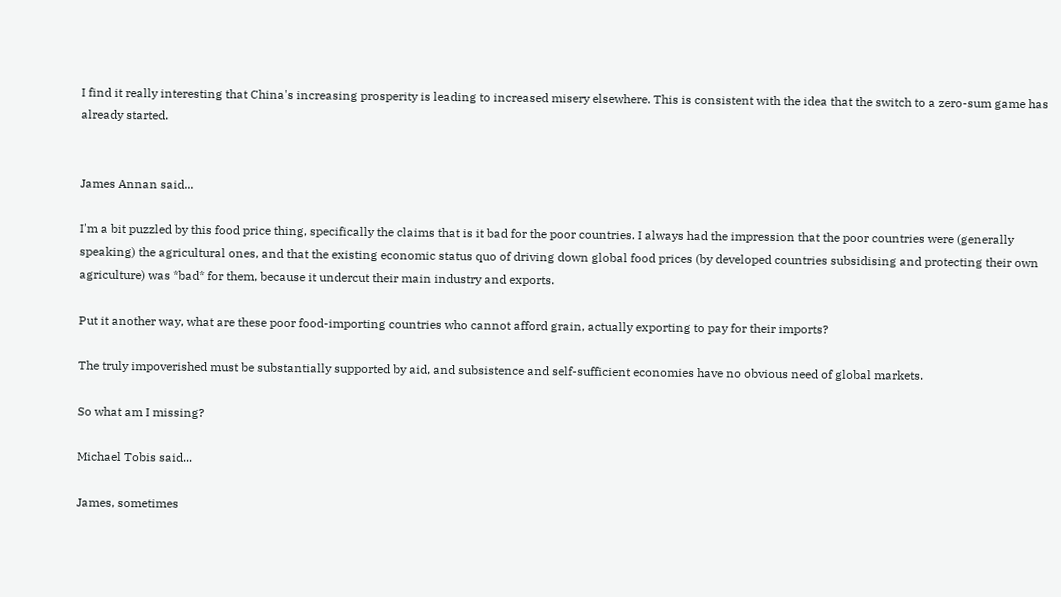I find it really interesting that China's increasing prosperity is leading to increased misery elsewhere. This is consistent with the idea that the switch to a zero-sum game has already started.


James Annan said...

I'm a bit puzzled by this food price thing, specifically the claims that is it bad for the poor countries. I always had the impression that the poor countries were (generally speaking) the agricultural ones, and that the existing economic status quo of driving down global food prices (by developed countries subsidising and protecting their own agriculture) was *bad* for them, because it undercut their main industry and exports.

Put it another way, what are these poor food-importing countries who cannot afford grain, actually exporting to pay for their imports?

The truly impoverished must be substantially supported by aid, and subsistence and self-sufficient economies have no obvious need of global markets.

So what am I missing?

Michael Tobis said...

James, sometimes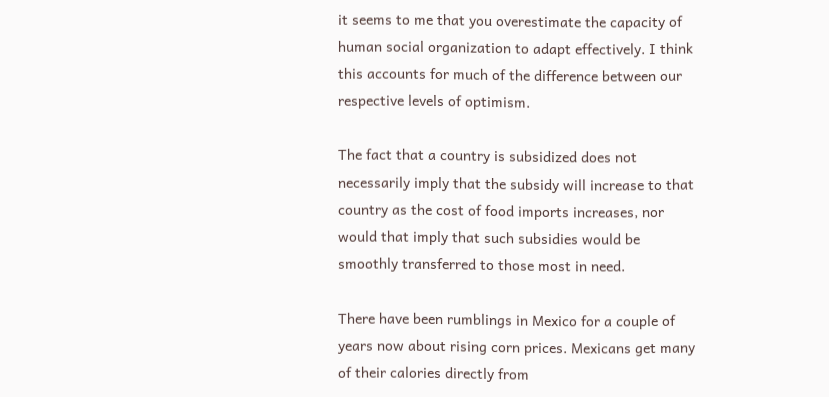it seems to me that you overestimate the capacity of human social organization to adapt effectively. I think this accounts for much of the difference between our respective levels of optimism.

The fact that a country is subsidized does not necessarily imply that the subsidy will increase to that country as the cost of food imports increases, nor would that imply that such subsidies would be smoothly transferred to those most in need.

There have been rumblings in Mexico for a couple of years now about rising corn prices. Mexicans get many of their calories directly from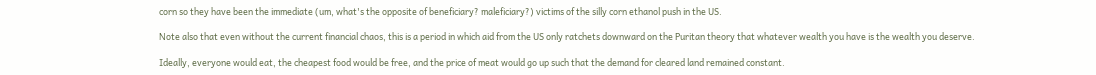corn so they have been the immediate (um, what's the opposite of beneficiary? maleficiary?) victims of the silly corn ethanol push in the US.

Note also that even without the current financial chaos, this is a period in which aid from the US only ratchets downward on the Puritan theory that whatever wealth you have is the wealth you deserve.

Ideally, everyone would eat, the cheapest food would be free, and the price of meat would go up such that the demand for cleared land remained constant.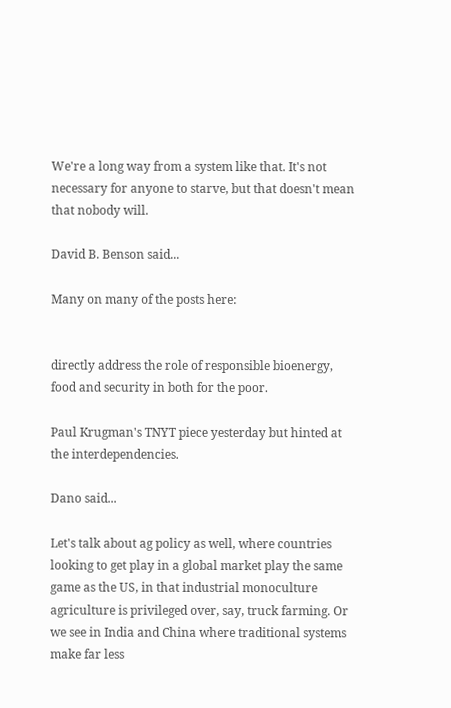We're a long way from a system like that. It's not necessary for anyone to starve, but that doesn't mean that nobody will.

David B. Benson said...

Many on many of the posts here:


directly address the role of responsible bioenergy, food and security in both for the poor.

Paul Krugman's TNYT piece yesterday but hinted at the interdependencies.

Dano said...

Let's talk about ag policy as well, where countries looking to get play in a global market play the same game as the US, in that industrial monoculture agriculture is privileged over, say, truck farming. Or we see in India and China where traditional systems make far less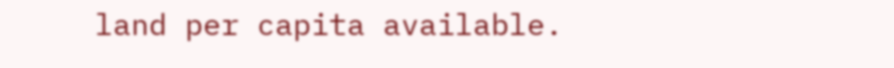land per capita available.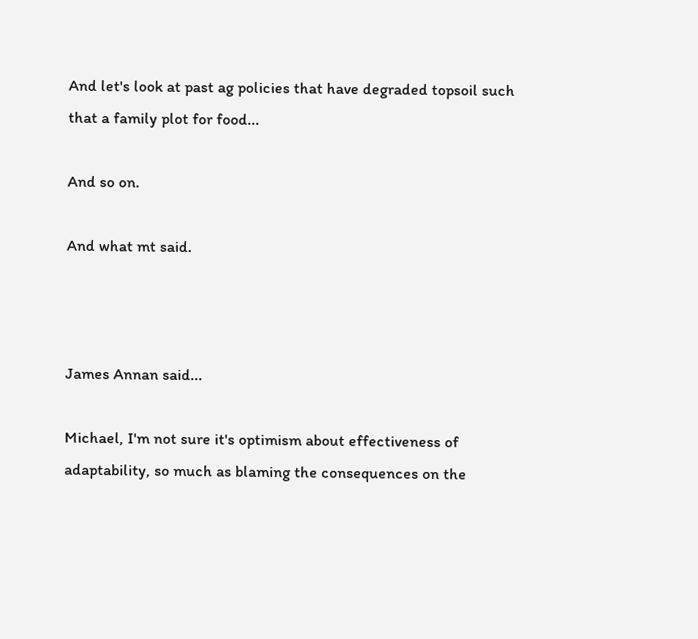And let's look at past ag policies that have degraded topsoil such that a family plot for food...

And so on.

And what mt said.



James Annan said...

Michael, I'm not sure it's optimism about effectiveness of adaptability, so much as blaming the consequences on the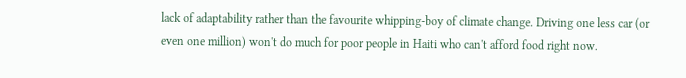lack of adaptability rather than the favourite whipping-boy of climate change. Driving one less car (or even one million) won't do much for poor people in Haiti who can't afford food right now.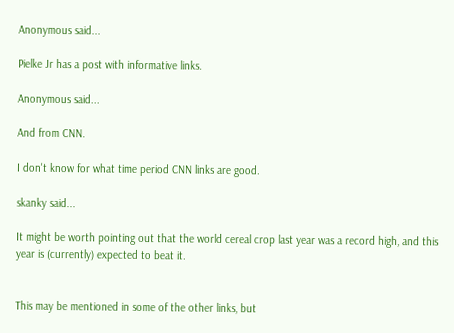Anonymous said...

Pielke Jr has a post with informative links.

Anonymous said...

And from CNN.

I don't know for what time period CNN links are good.

skanky said...

It might be worth pointing out that the world cereal crop last year was a record high, and this year is (currently) expected to beat it.


This may be mentioned in some of the other links, but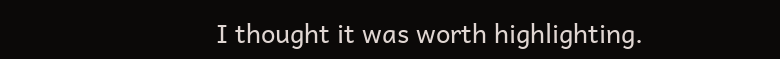I thought it was worth highlighting.